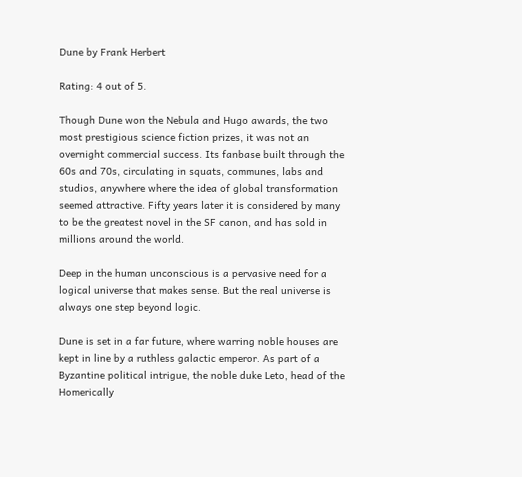Dune by Frank Herbert

Rating: 4 out of 5.

Though Dune won the Nebula and Hugo awards, the two most prestigious science fiction prizes, it was not an overnight commercial success. Its fanbase built through the 60s and 70s, circulating in squats, communes, labs and studios, anywhere where the idea of global transformation seemed attractive. Fifty years later it is considered by many to be the greatest novel in the SF canon, and has sold in millions around the world.

Deep in the human unconscious is a pervasive need for a logical universe that makes sense. But the real universe is always one step beyond logic.

Dune is set in a far future, where warring noble houses are kept in line by a ruthless galactic emperor. As part of a Byzantine political intrigue, the noble duke Leto, head of the Homerically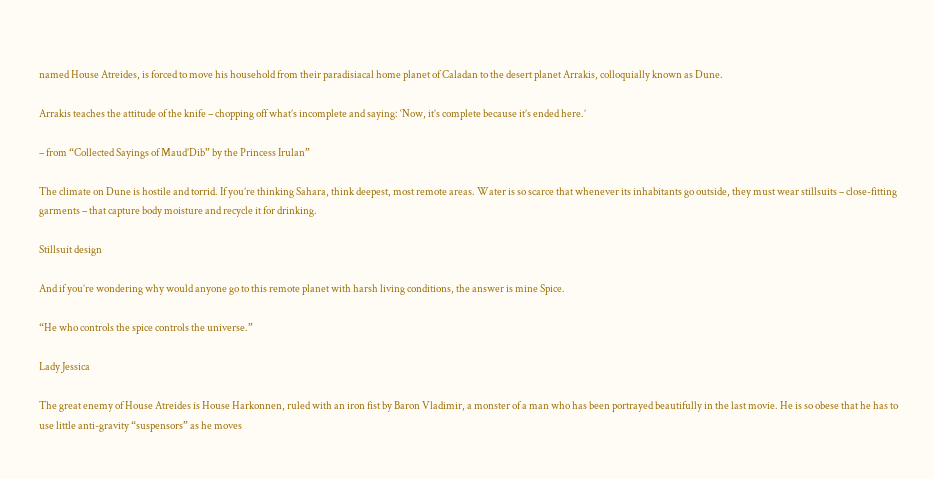named House Atreides, is forced to move his household from their paradisiacal home planet of Caladan to the desert planet Arrakis, colloquially known as Dune.

Arrakis teaches the attitude of the knife – chopping off what’s incomplete and saying: ‘Now, it’s complete because it’s ended here.’

– from “Collected Sayings of Maud’Dib” by the Princess Irulan”

The climate on Dune is hostile and torrid. If you’re thinking Sahara, think deepest, most remote areas. Water is so scarce that whenever its inhabitants go outside, they must wear stillsuits – close-fitting garments – that capture body moisture and recycle it for drinking.

Stillsuit design

And if you’re wondering why would anyone go to this remote planet with harsh living conditions, the answer is mine Spice.

“He who controls the spice controls the universe.”

Lady Jessica

The great enemy of House Atreides is House Harkonnen, ruled with an iron fist by Baron Vladimir, a monster of a man who has been portrayed beautifully in the last movie. He is so obese that he has to use little anti-gravity “suspensors” as he moves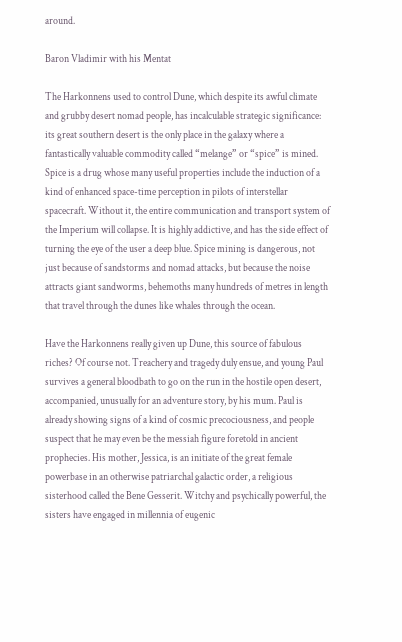around.

Baron Vladimir with his Mentat

The Harkonnens used to control Dune, which despite its awful climate and grubby desert nomad people, has incalculable strategic significance: its great southern desert is the only place in the galaxy where a fantastically valuable commodity called “melange” or “spice” is mined. Spice is a drug whose many useful properties include the induction of a kind of enhanced space-time perception in pilots of interstellar spacecraft. Without it, the entire communication and transport system of the Imperium will collapse. It is highly addictive, and has the side effect of turning the eye of the user a deep blue. Spice mining is dangerous, not just because of sandstorms and nomad attacks, but because the noise attracts giant sandworms, behemoths many hundreds of metres in length that travel through the dunes like whales through the ocean.

Have the Harkonnens really given up Dune, this source of fabulous riches? Of course not. Treachery and tragedy duly ensue, and young Paul survives a general bloodbath to go on the run in the hostile open desert, accompanied, unusually for an adventure story, by his mum. Paul is already showing signs of a kind of cosmic precociousness, and people suspect that he may even be the messiah figure foretold in ancient prophecies. His mother, Jessica, is an initiate of the great female powerbase in an otherwise patriarchal galactic order, a religious sisterhood called the Bene Gesserit. Witchy and psychically powerful, the sisters have engaged in millennia of eugenic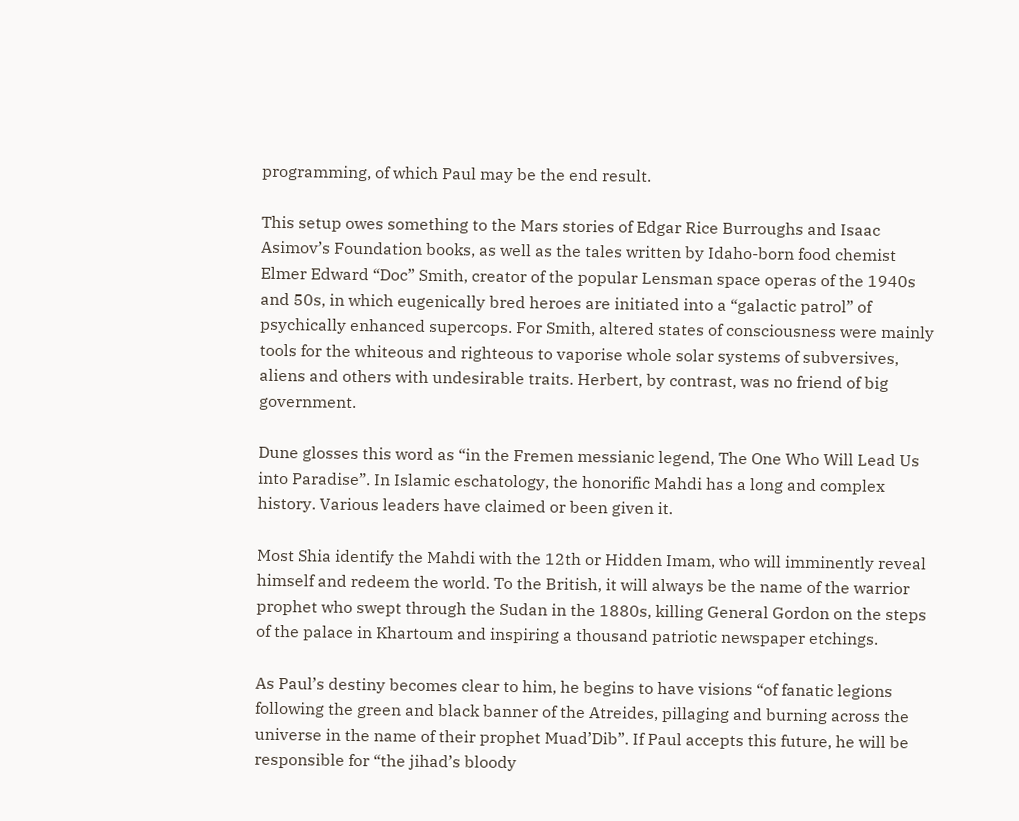programming, of which Paul may be the end result.

This setup owes something to the Mars stories of Edgar Rice Burroughs and Isaac Asimov’s Foundation books, as well as the tales written by Idaho-born food chemist Elmer Edward “Doc” Smith, creator of the popular Lensman space operas of the 1940s and 50s, in which eugenically bred heroes are initiated into a “galactic patrol” of psychically enhanced supercops. For Smith, altered states of consciousness were mainly tools for the whiteous and righteous to vaporise whole solar systems of subversives, aliens and others with undesirable traits. Herbert, by contrast, was no friend of big government.

Dune glosses this word as “in the Fremen messianic legend, The One Who Will Lead Us into Paradise”. In Islamic eschatology, the honorific Mahdi has a long and complex history. Various leaders have claimed or been given it.

Most Shia identify the Mahdi with the 12th or Hidden Imam, who will imminently reveal himself and redeem the world. To the British, it will always be the name of the warrior prophet who swept through the Sudan in the 1880s, killing General Gordon on the steps of the palace in Khartoum and inspiring a thousand patriotic newspaper etchings.

As Paul’s destiny becomes clear to him, he begins to have visions “of fanatic legions following the green and black banner of the Atreides, pillaging and burning across the universe in the name of their prophet Muad’Dib”. If Paul accepts this future, he will be responsible for “the jihad’s bloody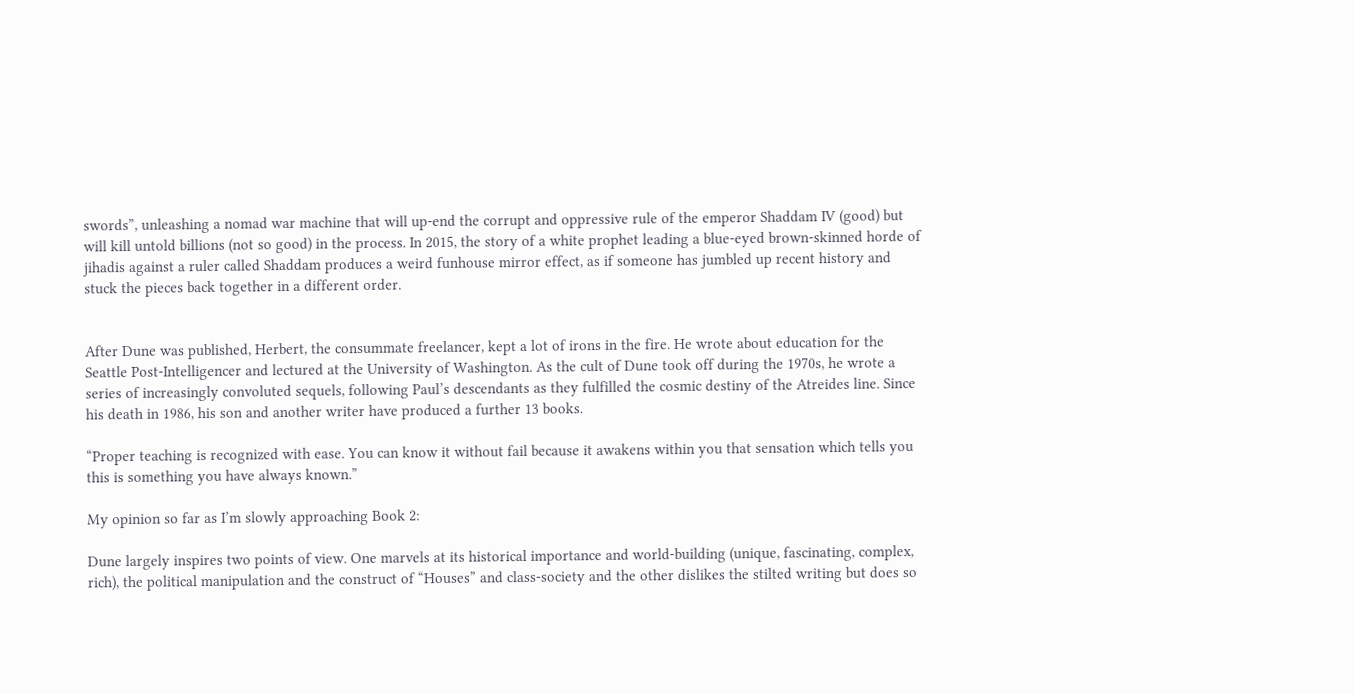swords”, unleashing a nomad war machine that will up-end the corrupt and oppressive rule of the emperor Shaddam IV (good) but will kill untold billions (not so good) in the process. In 2015, the story of a white prophet leading a blue-eyed brown-skinned horde of jihadis against a ruler called Shaddam produces a weird funhouse mirror effect, as if someone has jumbled up recent history and stuck the pieces back together in a different order.


After Dune was published, Herbert, the consummate freelancer, kept a lot of irons in the fire. He wrote about education for the Seattle Post-Intelligencer and lectured at the University of Washington. As the cult of Dune took off during the 1970s, he wrote a series of increasingly convoluted sequels, following Paul’s descendants as they fulfilled the cosmic destiny of the Atreides line. Since his death in 1986, his son and another writer have produced a further 13 books.

“Proper teaching is recognized with ease. You can know it without fail because it awakens within you that sensation which tells you this is something you have always known.”

My opinion so far as I’m slowly approaching Book 2:

Dune largely inspires two points of view. One marvels at its historical importance and world-building (unique, fascinating, complex, rich), the political manipulation and the construct of “Houses” and class-society and the other dislikes the stilted writing but does so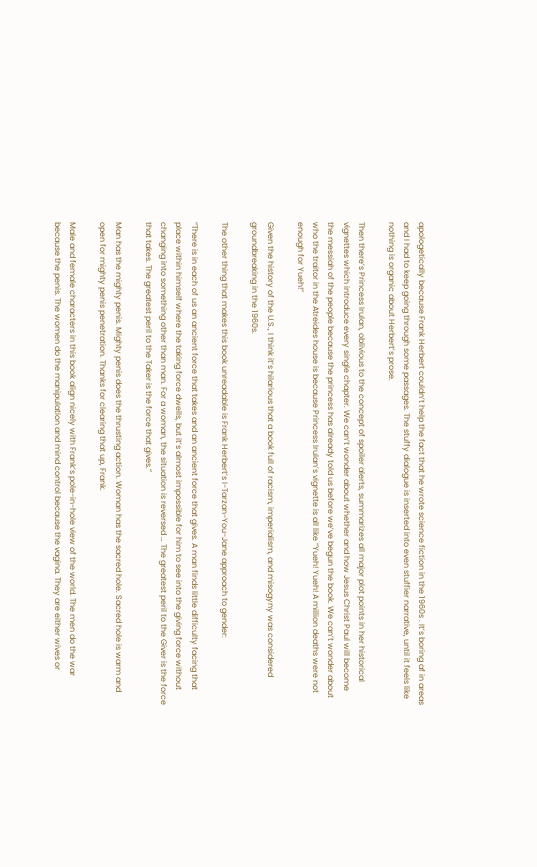apologetically because Frank Herbert couldn’t help the fact that he wrote science fiction in the 1960s . It’s boring af in areas and I had to keep going through some passages. The stuffy dialogue is inserted into even stuffier narrative, until it feels like nothing is organic about Herbert’s prose.

Then there’s Princess Irulan, oblivious to the concept of spoiler alerts, summarizes all major plot points in her historical vignettes which introduce every single chapter. We can’t wonder about whether and how Jesus Christ Paul will become the messiah of the people because the princess has already told us before we’ve begun the book. We can’t wonder about who the traitor in the Atreides house is because Princess Irulan’s vignette is all like “Yueh! Yueh! A million deaths were not enough for Yueh!”

Given the history of the U.S., I think it’s hilarious that a book full of racism, imperialism, and misogyny was considered groundbreaking in the 1960s.

The other thing that makes this book unreadable is Frank Herbert’s I-Tarzan-You-Jane approach to gender:

“There is in each of us an ancient force that takes and an ancient force that gives. A man finds little difficulty facing that place within himself where the taking force dwells, but it’s almost impossible for him to see into the giving force without changing into something other than man. For a woman, the situation is reversed … The greatest peril to the Giver is the force that takes. The greatest peril to the Taker is the force that gives.”

Man has the mighty penis. Mighty penis does the thrusting action. Woman has the sacred hole. Sacred hole is warm and open for mighty penis penetration. Thanks for clearing that up, Frank.

Male and female characters in this book align nicely with Frank’s pole-in-hole view of the world. The men do the war because the penis. The women do the manipulation and mind control because the vagina. They are either wives or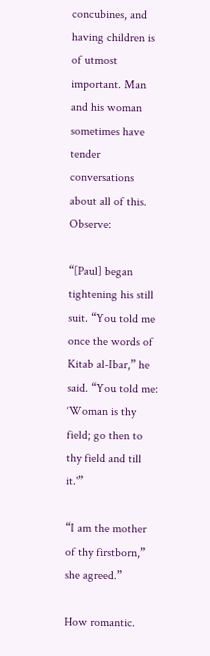concubines, and having children is of utmost important. Man and his woman sometimes have tender conversations about all of this. Observe:

“[Paul] began tightening his still suit. “You told me once the words of Kitab al-Ibar,” he said. “You told me: ‘Woman is thy field; go then to thy field and till it.'”

“I am the mother of thy firstborn,” she agreed.”

How romantic.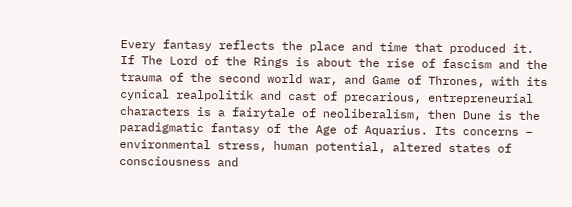Every fantasy reflects the place and time that produced it. If The Lord of the Rings is about the rise of fascism and the trauma of the second world war, and Game of Thrones, with its cynical realpolitik and cast of precarious, entrepreneurial characters is a fairytale of neoliberalism, then Dune is the paradigmatic fantasy of the Age of Aquarius. Its concerns – environmental stress, human potential, altered states of consciousness and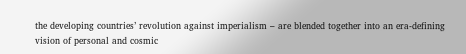the developing countries’ revolution against imperialism – are blended together into an era-defining vision of personal and cosmic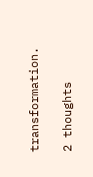transformation.

2 thoughts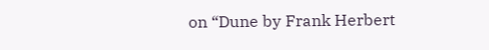on “Dune by Frank Herbert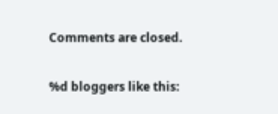Comments are closed.

%d bloggers like this: